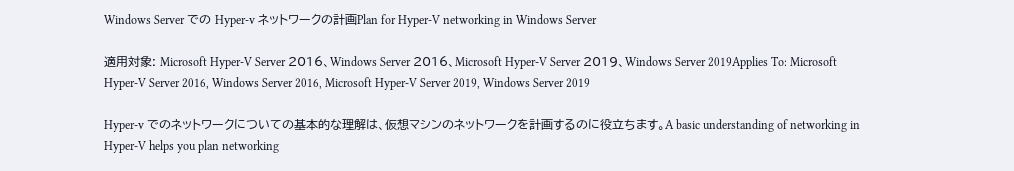Windows Server での Hyper-v ネットワークの計画Plan for Hyper-V networking in Windows Server

適用対象: Microsoft Hyper-V Server 2016、Windows Server 2016、Microsoft Hyper-V Server 2019、Windows Server 2019Applies To: Microsoft Hyper-V Server 2016, Windows Server 2016, Microsoft Hyper-V Server 2019, Windows Server 2019

Hyper-v でのネットワークについての基本的な理解は、仮想マシンのネットワークを計画するのに役立ちます。A basic understanding of networking in Hyper-V helps you plan networking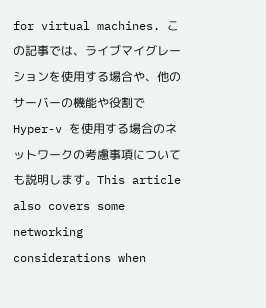for virtual machines. この記事では、ライブマイグレーションを使用する場合や、他のサーバーの機能や役割で Hyper-v を使用する場合のネットワークの考慮事項についても説明します。This article also covers some networking considerations when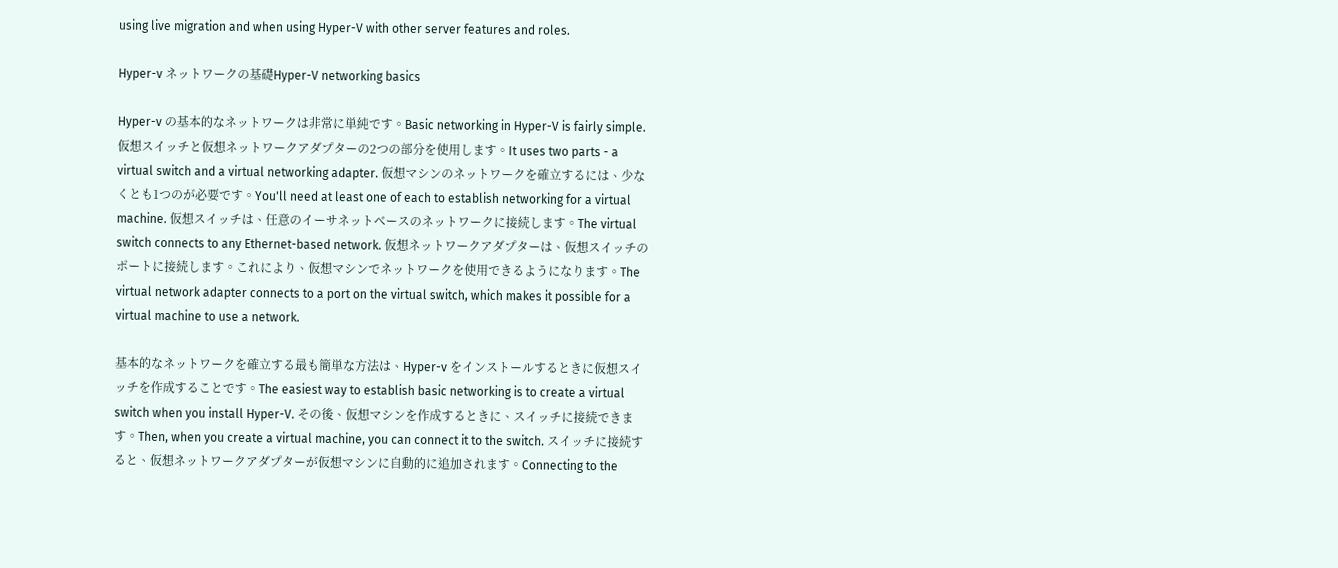using live migration and when using Hyper-V with other server features and roles.

Hyper-v ネットワークの基礎Hyper-V networking basics

Hyper-v の基本的なネットワークは非常に単純です。Basic networking in Hyper-V is fairly simple. 仮想スイッチと仮想ネットワークアダプターの2つの部分を使用します。It uses two parts - a virtual switch and a virtual networking adapter. 仮想マシンのネットワークを確立するには、少なくとも1つのが必要です。You'll need at least one of each to establish networking for a virtual machine. 仮想スイッチは、任意のイーサネットベースのネットワークに接続します。The virtual switch connects to any Ethernet-based network. 仮想ネットワークアダプターは、仮想スイッチのポートに接続します。これにより、仮想マシンでネットワークを使用できるようになります。The virtual network adapter connects to a port on the virtual switch, which makes it possible for a virtual machine to use a network.

基本的なネットワークを確立する最も簡単な方法は、Hyper-v をインストールするときに仮想スイッチを作成することです。The easiest way to establish basic networking is to create a virtual switch when you install Hyper-V. その後、仮想マシンを作成するときに、スイッチに接続できます。Then, when you create a virtual machine, you can connect it to the switch. スイッチに接続すると、仮想ネットワークアダプターが仮想マシンに自動的に追加されます。Connecting to the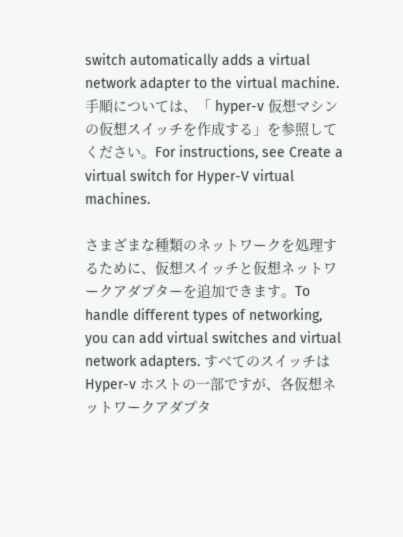switch automatically adds a virtual network adapter to the virtual machine. 手順については、「 hyper-v 仮想マシンの仮想スイッチを作成する」を参照してください。For instructions, see Create a virtual switch for Hyper-V virtual machines.

さまざまな種類のネットワークを処理するために、仮想スイッチと仮想ネットワークアダプターを追加できます。To handle different types of networking, you can add virtual switches and virtual network adapters. すべてのスイッチは Hyper-v ホストの一部ですが、各仮想ネットワークアダプタ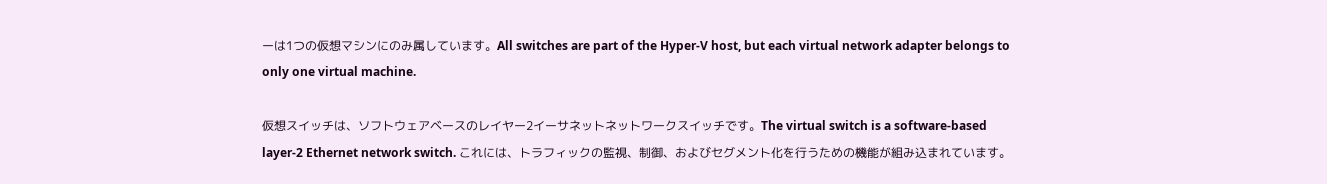ーは1つの仮想マシンにのみ属しています。All switches are part of the Hyper-V host, but each virtual network adapter belongs to only one virtual machine.

仮想スイッチは、ソフトウェアベースのレイヤー2イーサネットネットワークスイッチです。The virtual switch is a software-based layer-2 Ethernet network switch. これには、トラフィックの監視、制御、およびセグメント化を行うための機能が組み込まれています。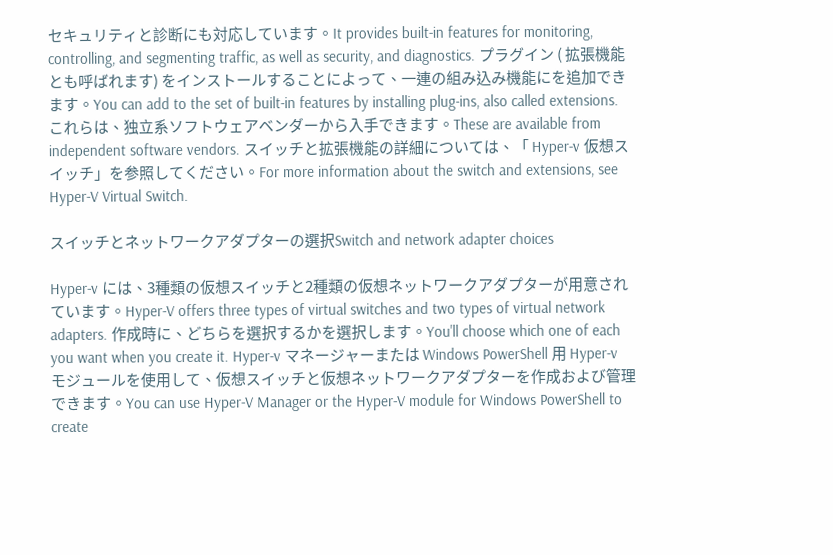セキュリティと診断にも対応しています。It provides built-in features for monitoring, controlling, and segmenting traffic, as well as security, and diagnostics. プラグイン ( 拡張機能とも呼ばれます) をインストールすることによって、一連の組み込み機能にを追加できます。You can add to the set of built-in features by installing plug-ins, also called extensions. これらは、独立系ソフトウェアベンダーから入手できます。These are available from independent software vendors. スイッチと拡張機能の詳細については、「 Hyper-v 仮想スイッチ」を参照してください。For more information about the switch and extensions, see Hyper-V Virtual Switch.

スイッチとネットワークアダプターの選択Switch and network adapter choices

Hyper-v には、3種類の仮想スイッチと2種類の仮想ネットワークアダプターが用意されています。Hyper-V offers three types of virtual switches and two types of virtual network adapters. 作成時に、どちらを選択するかを選択します。You'll choose which one of each you want when you create it. Hyper-v マネージャーまたは Windows PowerShell 用 Hyper-v モジュールを使用して、仮想スイッチと仮想ネットワークアダプターを作成および管理できます。You can use Hyper-V Manager or the Hyper-V module for Windows PowerShell to create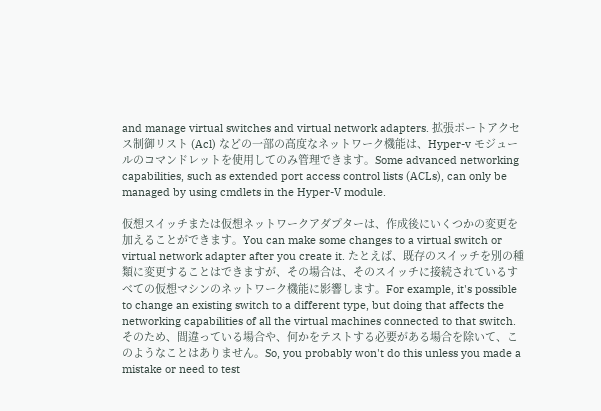and manage virtual switches and virtual network adapters. 拡張ポートアクセス制御リスト (Acl) などの一部の高度なネットワーク機能は、Hyper-v モジュールのコマンドレットを使用してのみ管理できます。Some advanced networking capabilities, such as extended port access control lists (ACLs), can only be managed by using cmdlets in the Hyper-V module.

仮想スイッチまたは仮想ネットワークアダプターは、作成後にいくつかの変更を加えることができます。You can make some changes to a virtual switch or virtual network adapter after you create it. たとえば、既存のスイッチを別の種類に変更することはできますが、その場合は、そのスイッチに接続されているすべての仮想マシンのネットワーク機能に影響します。For example, it's possible to change an existing switch to a different type, but doing that affects the networking capabilities of all the virtual machines connected to that switch. そのため、間違っている場合や、何かをテストする必要がある場合を除いて、このようなことはありません。So, you probably won't do this unless you made a mistake or need to test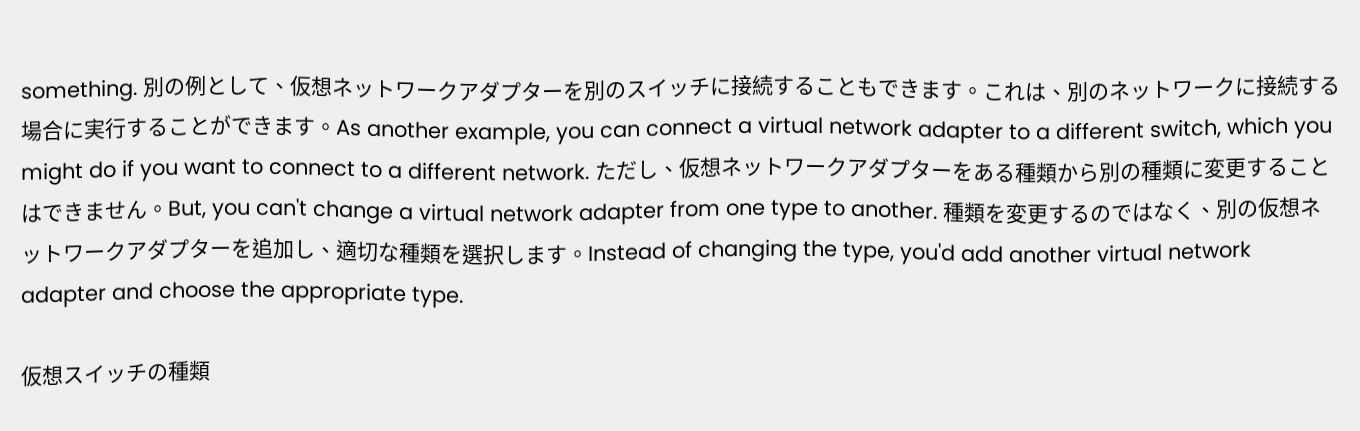something. 別の例として、仮想ネットワークアダプターを別のスイッチに接続することもできます。これは、別のネットワークに接続する場合に実行することができます。As another example, you can connect a virtual network adapter to a different switch, which you might do if you want to connect to a different network. ただし、仮想ネットワークアダプターをある種類から別の種類に変更することはできません。But, you can't change a virtual network adapter from one type to another. 種類を変更するのではなく、別の仮想ネットワークアダプターを追加し、適切な種類を選択します。Instead of changing the type, you'd add another virtual network adapter and choose the appropriate type.

仮想スイッチの種類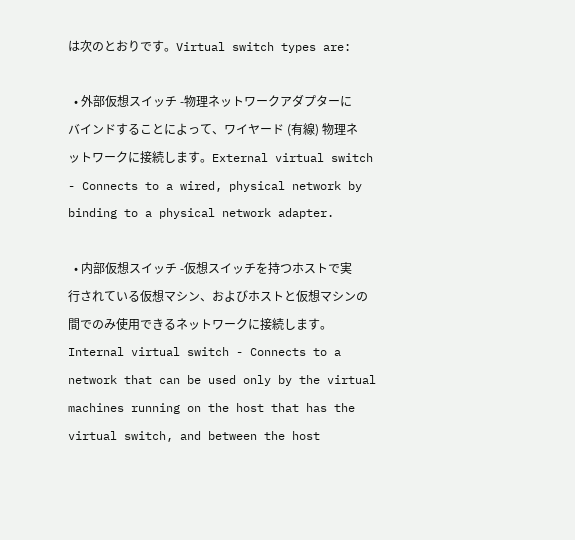は次のとおりです。Virtual switch types are:

  • 外部仮想スイッチ -物理ネットワークアダプターにバインドすることによって、ワイヤード (有線) 物理ネットワークに接続します。External virtual switch - Connects to a wired, physical network by binding to a physical network adapter.

  • 内部仮想スイッチ -仮想スイッチを持つホストで実行されている仮想マシン、およびホストと仮想マシンの間でのみ使用できるネットワークに接続します。Internal virtual switch - Connects to a network that can be used only by the virtual machines running on the host that has the virtual switch, and between the host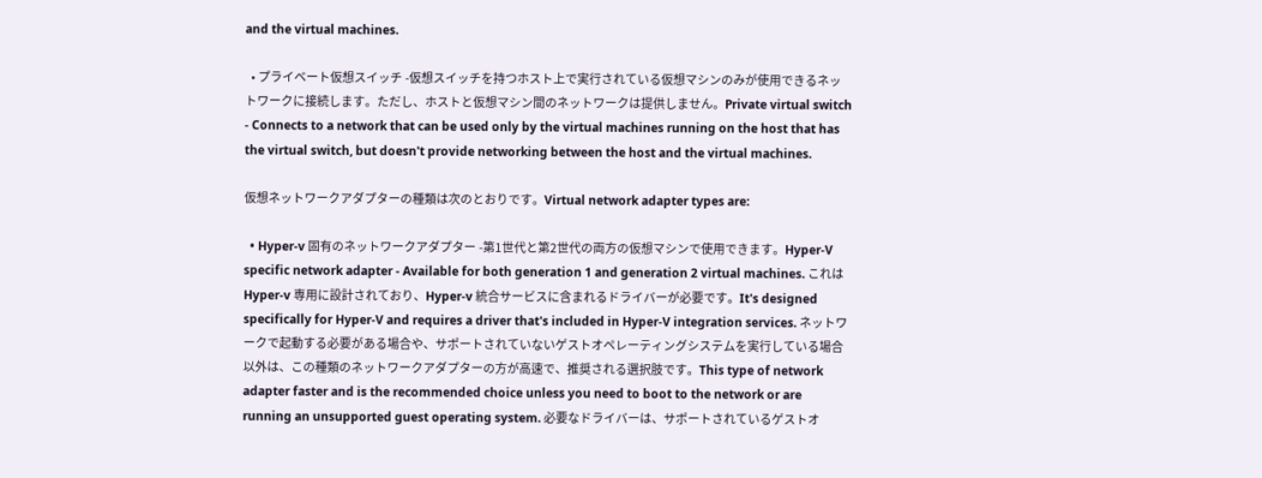and the virtual machines.

  • プライベート仮想スイッチ -仮想スイッチを持つホスト上で実行されている仮想マシンのみが使用できるネットワークに接続します。ただし、ホストと仮想マシン間のネットワークは提供しません。Private virtual switch - Connects to a network that can be used only by the virtual machines running on the host that has the virtual switch, but doesn't provide networking between the host and the virtual machines.

仮想ネットワークアダプターの種類は次のとおりです。Virtual network adapter types are:

  • Hyper-v 固有のネットワークアダプター -第1世代と第2世代の両方の仮想マシンで使用できます。Hyper-V specific network adapter - Available for both generation 1 and generation 2 virtual machines. これは Hyper-v 専用に設計されており、Hyper-v 統合サービスに含まれるドライバーが必要です。It's designed specifically for Hyper-V and requires a driver that's included in Hyper-V integration services. ネットワークで起動する必要がある場合や、サポートされていないゲストオペレーティングシステムを実行している場合以外は、この種類のネットワークアダプターの方が高速で、推奨される選択肢です。This type of network adapter faster and is the recommended choice unless you need to boot to the network or are running an unsupported guest operating system. 必要なドライバーは、サポートされているゲストオ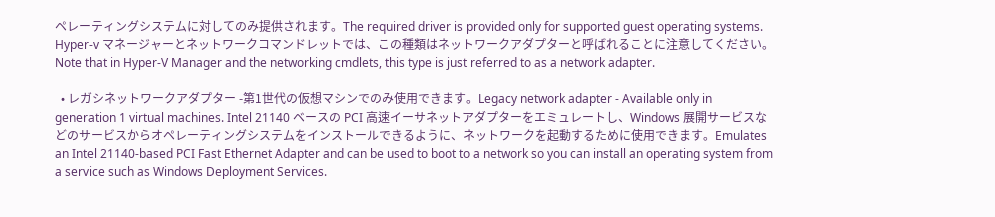ペレーティングシステムに対してのみ提供されます。The required driver is provided only for supported guest operating systems. Hyper-v マネージャーとネットワークコマンドレットでは、この種類はネットワークアダプターと呼ばれることに注意してください。Note that in Hyper-V Manager and the networking cmdlets, this type is just referred to as a network adapter.

  • レガシネットワークアダプター -第1世代の仮想マシンでのみ使用できます。Legacy network adapter - Available only in generation 1 virtual machines. Intel 21140 ベースの PCI 高速イーサネットアダプターをエミュレートし、Windows 展開サービスなどのサービスからオペレーティングシステムをインストールできるように、ネットワークを起動するために使用できます。Emulates an Intel 21140-based PCI Fast Ethernet Adapter and can be used to boot to a network so you can install an operating system from a service such as Windows Deployment Services.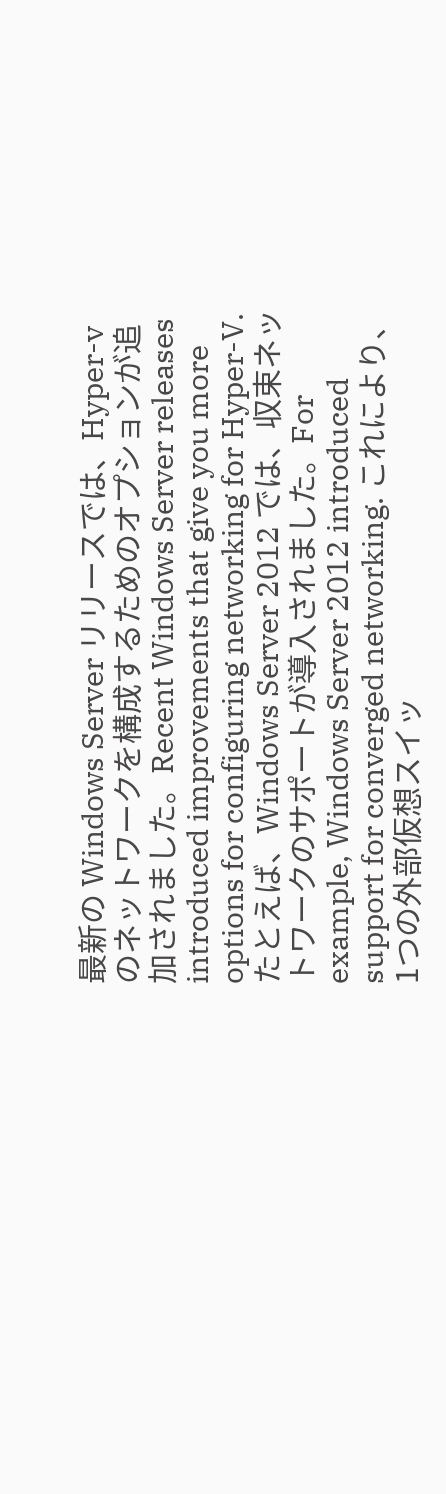最新の Windows Server リリースでは、Hyper-v のネットワークを構成するためのオプションが追加されました。Recent Windows Server releases introduced improvements that give you more options for configuring networking for Hyper-V. たとえば、Windows Server 2012 では、収束ネットワークのサポートが導入されました。For example, Windows Server 2012 introduced support for converged networking. これにより、1つの外部仮想スイッ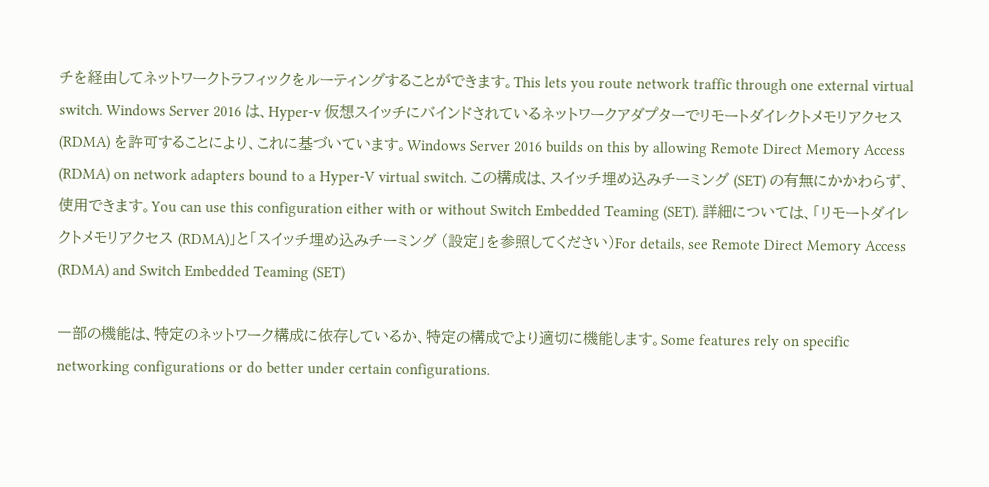チを経由してネットワークトラフィックをルーティングすることができます。This lets you route network traffic through one external virtual switch. Windows Server 2016 は、Hyper-v 仮想スイッチにバインドされているネットワークアダプターでリモートダイレクトメモリアクセス (RDMA) を許可することにより、これに基づいています。Windows Server 2016 builds on this by allowing Remote Direct Memory Access (RDMA) on network adapters bound to a Hyper-V virtual switch. この構成は、スイッチ埋め込みチーミング (SET) の有無にかかわらず、使用できます。You can use this configuration either with or without Switch Embedded Teaming (SET). 詳細については、「リモートダイレクトメモリアクセス (RDMA)」と「スイッチ埋め込みチーミング (設定」を参照してください)For details, see Remote Direct Memory Access (RDMA) and Switch Embedded Teaming (SET)

一部の機能は、特定のネットワーク構成に依存しているか、特定の構成でより適切に機能します。Some features rely on specific networking configurations or do better under certain configurations.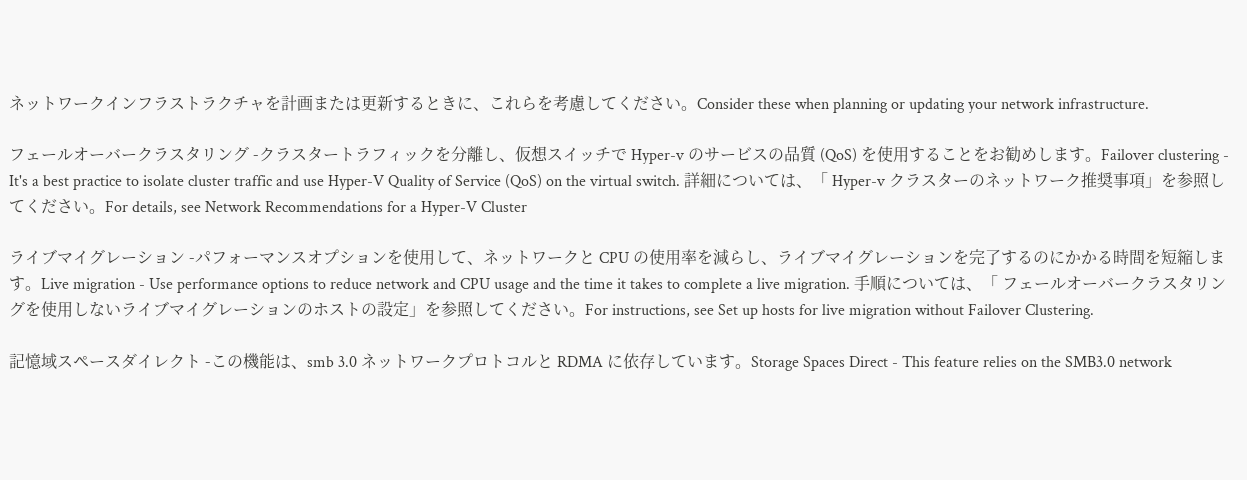ネットワークインフラストラクチャを計画または更新するときに、これらを考慮してください。Consider these when planning or updating your network infrastructure.

フェールオーバークラスタリング -クラスタートラフィックを分離し、仮想スイッチで Hyper-v のサービスの品質 (QoS) を使用することをお勧めします。Failover clustering - It's a best practice to isolate cluster traffic and use Hyper-V Quality of Service (QoS) on the virtual switch. 詳細については、「 Hyper-v クラスターのネットワーク推奨事項」を参照してください。For details, see Network Recommendations for a Hyper-V Cluster

ライブマイグレーション -パフォーマンスオプションを使用して、ネットワークと CPU の使用率を減らし、ライブマイグレーションを完了するのにかかる時間を短縮します。Live migration - Use performance options to reduce network and CPU usage and the time it takes to complete a live migration. 手順については、「 フェールオーバークラスタリングを使用しないライブマイグレーションのホストの設定」を参照してください。For instructions, see Set up hosts for live migration without Failover Clustering.

記憶域スペースダイレクト -この機能は、smb 3.0 ネットワークプロトコルと RDMA に依存しています。Storage Spaces Direct - This feature relies on the SMB3.0 network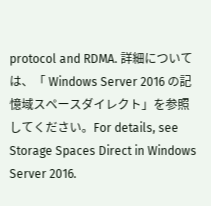protocol and RDMA. 詳細については、「 Windows Server 2016 の記憶域スペースダイレクト」を参照してください。For details, see Storage Spaces Direct in Windows Server 2016.